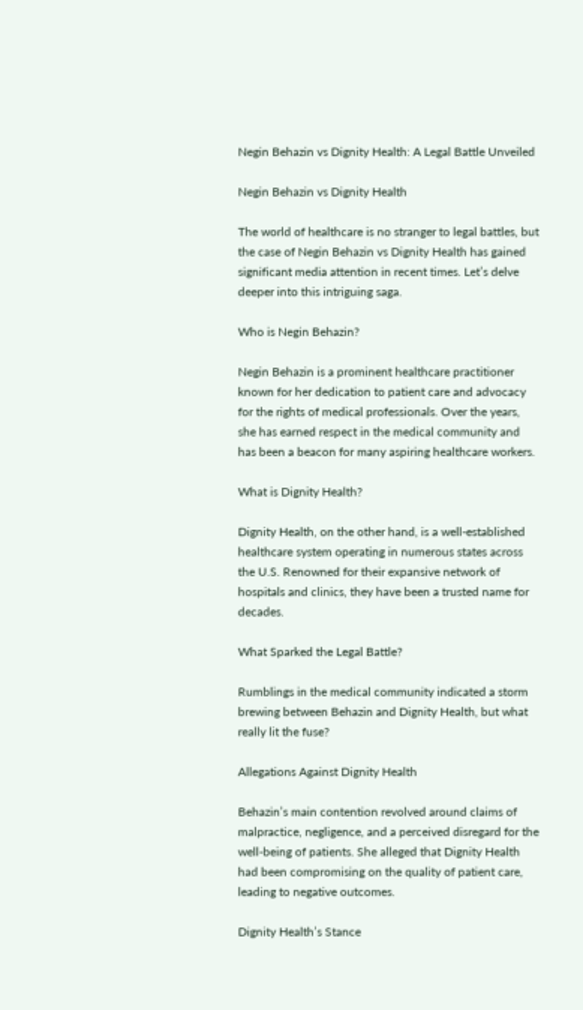Negin Behazin vs Dignity Health: A Legal Battle Unveiled

Negin Behazin vs Dignity Health

The world of healthcare is no stranger to legal battles, but the case of Negin Behazin vs Dignity Health has gained significant media attention in recent times. Let’s delve deeper into this intriguing saga.

Who is Negin Behazin?

Negin Behazin is a prominent healthcare practitioner known for her dedication to patient care and advocacy for the rights of medical professionals. Over the years, she has earned respect in the medical community and has been a beacon for many aspiring healthcare workers.

What is Dignity Health?

Dignity Health, on the other hand, is a well-established healthcare system operating in numerous states across the U.S. Renowned for their expansive network of hospitals and clinics, they have been a trusted name for decades.

What Sparked the Legal Battle?

Rumblings in the medical community indicated a storm brewing between Behazin and Dignity Health, but what really lit the fuse?

Allegations Against Dignity Health

Behazin’s main contention revolved around claims of malpractice, negligence, and a perceived disregard for the well-being of patients. She alleged that Dignity Health had been compromising on the quality of patient care, leading to negative outcomes.

Dignity Health’s Stance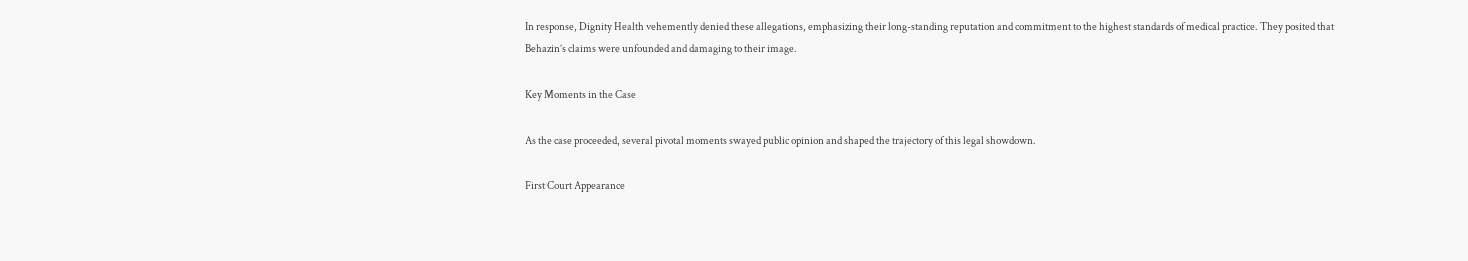In response, Dignity Health vehemently denied these allegations, emphasizing their long-standing reputation and commitment to the highest standards of medical practice. They posited that Behazin’s claims were unfounded and damaging to their image.

Key Moments in the Case

As the case proceeded, several pivotal moments swayed public opinion and shaped the trajectory of this legal showdown.

First Court Appearance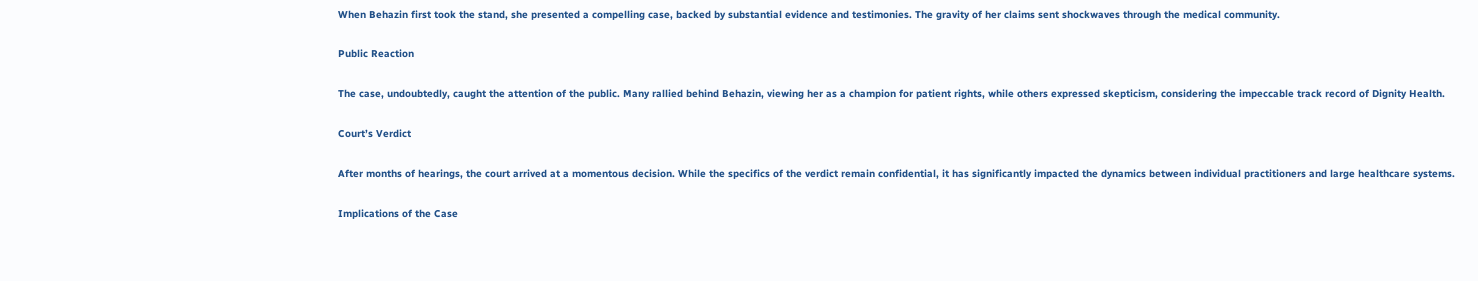When Behazin first took the stand, she presented a compelling case, backed by substantial evidence and testimonies. The gravity of her claims sent shockwaves through the medical community.

Public Reaction

The case, undoubtedly, caught the attention of the public. Many rallied behind Behazin, viewing her as a champion for patient rights, while others expressed skepticism, considering the impeccable track record of Dignity Health.

Court’s Verdict

After months of hearings, the court arrived at a momentous decision. While the specifics of the verdict remain confidential, it has significantly impacted the dynamics between individual practitioners and large healthcare systems.

Implications of the Case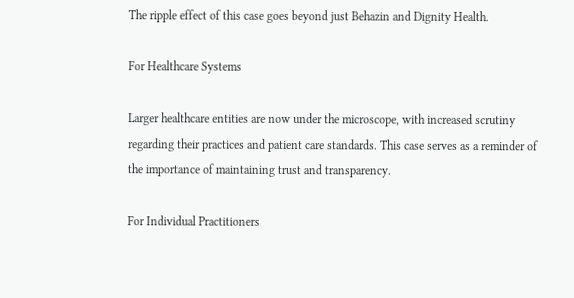The ripple effect of this case goes beyond just Behazin and Dignity Health.

For Healthcare Systems

Larger healthcare entities are now under the microscope, with increased scrutiny regarding their practices and patient care standards. This case serves as a reminder of the importance of maintaining trust and transparency.

For Individual Practitioners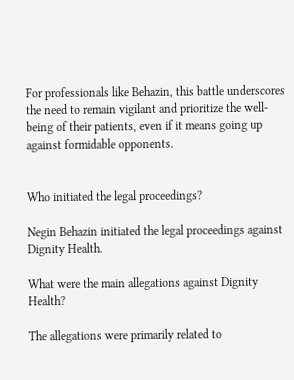For professionals like Behazin, this battle underscores the need to remain vigilant and prioritize the well-being of their patients, even if it means going up against formidable opponents.


Who initiated the legal proceedings?

Negin Behazin initiated the legal proceedings against Dignity Health.

What were the main allegations against Dignity Health?

The allegations were primarily related to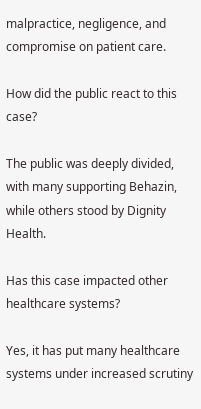malpractice, negligence, and compromise on patient care.

How did the public react to this case?

The public was deeply divided, with many supporting Behazin, while others stood by Dignity Health.

Has this case impacted other healthcare systems?

Yes, it has put many healthcare systems under increased scrutiny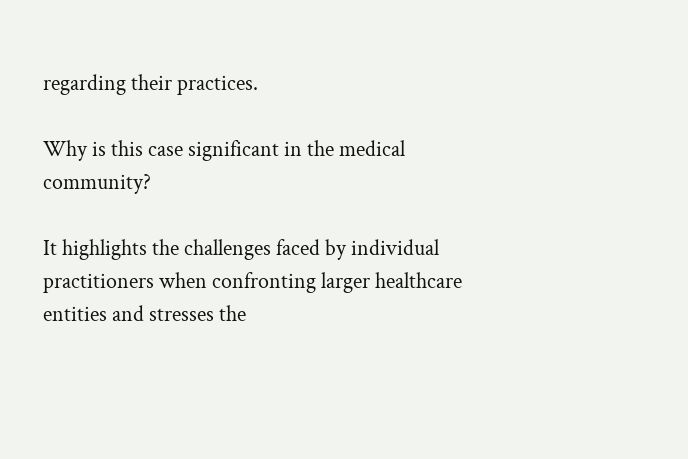regarding their practices.

Why is this case significant in the medical community?

It highlights the challenges faced by individual practitioners when confronting larger healthcare entities and stresses the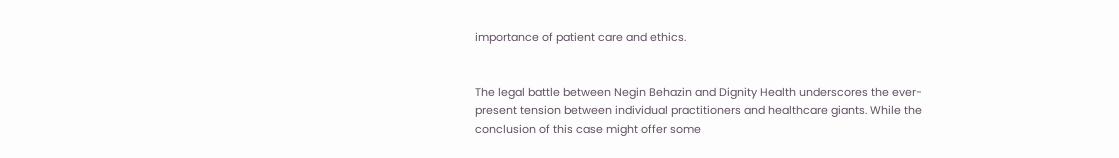importance of patient care and ethics.


The legal battle between Negin Behazin and Dignity Health underscores the ever-present tension between individual practitioners and healthcare giants. While the conclusion of this case might offer some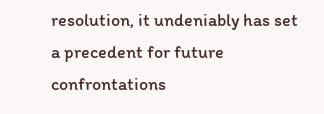resolution, it undeniably has set a precedent for future confrontations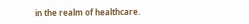in the realm of healthcare.